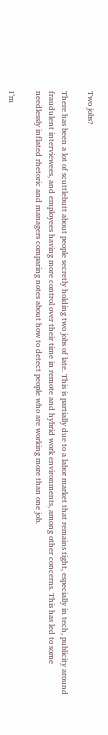Two jobs?

There has been a lot of scuttlebutt about people secretly holding two jobs of late. This is partially due to a labor market that remains tight, especially in tech, publicity around fraudulent interviewees, and employees having more control over their time in remote and hybrid work environments, among other concerns. This has led to some needlessly inflated rhetoric and managers comparing notes about how to detect people who are working more than one job.

I’m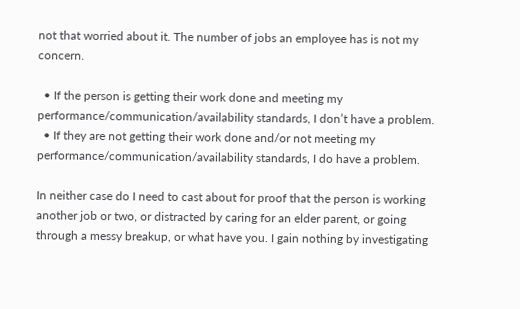not that worried about it. The number of jobs an employee has is not my concern.

  • If the person is getting their work done and meeting my performance/communication/availability standards, I don’t have a problem.
  • If they are not getting their work done and/or not meeting my performance/communication/availability standards, I do have a problem.

In neither case do I need to cast about for proof that the person is working another job or two, or distracted by caring for an elder parent, or going through a messy breakup, or what have you. I gain nothing by investigating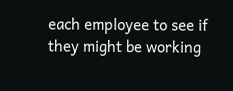each employee to see if they might be working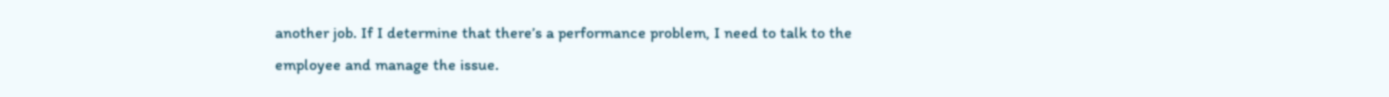another job. If I determine that there’s a performance problem, I need to talk to the employee and manage the issue.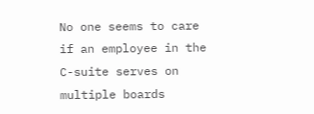No one seems to care if an employee in the C-suite serves on multiple boards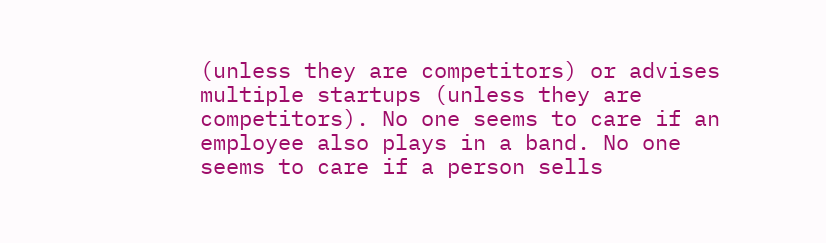(unless they are competitors) or advises multiple startups (unless they are competitors). No one seems to care if an employee also plays in a band. No one seems to care if a person sells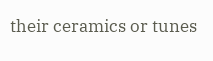their ceramics or tunes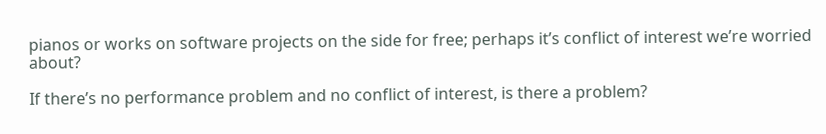pianos or works on software projects on the side for free; perhaps it’s conflict of interest we’re worried about?

If there’s no performance problem and no conflict of interest, is there a problem?